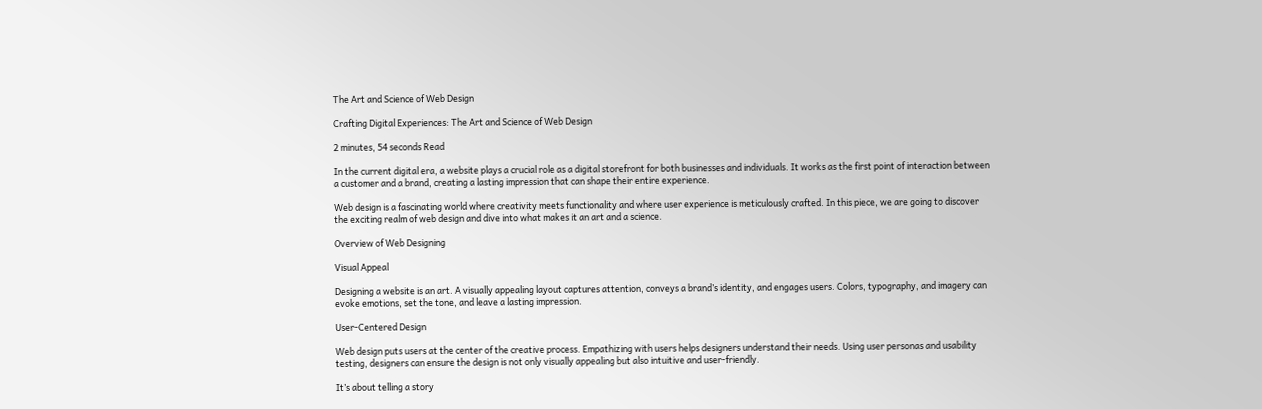The Art and Science of Web Design

Crafting Digital Experiences: The Art and Science of Web Design

2 minutes, 54 seconds Read

In the current digital era, a website plays a crucial role as a digital storefront for both businesses and individuals. It works as the first point of interaction between a customer and a brand, creating a lasting impression that can shape their entire experience.

Web design is a fascinating world where creativity meets functionality and where user experience is meticulously crafted. In this piece, we are going to discover the exciting realm of web design and dive into what makes it an art and a science.

Overview of Web Designing

Visual Appeal

Designing a website is an art. A visually appealing layout captures attention, conveys a brand’s identity, and engages users. Colors, typography, and imagery can evoke emotions, set the tone, and leave a lasting impression.

User-Centered Design

Web design puts users at the center of the creative process. Empathizing with users helps designers understand their needs. Using user personas and usability testing, designers can ensure the design is not only visually appealing but also intuitive and user-friendly.

It’s about telling a story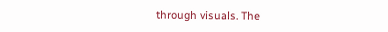through visuals. The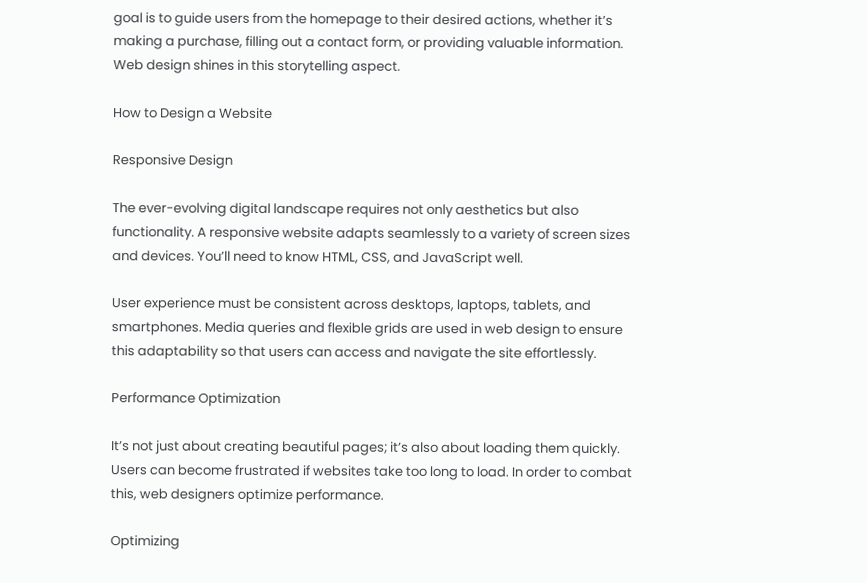goal is to guide users from the homepage to their desired actions, whether it’s making a purchase, filling out a contact form, or providing valuable information. Web design shines in this storytelling aspect.

How to Design a Website

Responsive Design

The ever-evolving digital landscape requires not only aesthetics but also functionality. A responsive website adapts seamlessly to a variety of screen sizes and devices. You’ll need to know HTML, CSS, and JavaScript well.

User experience must be consistent across desktops, laptops, tablets, and smartphones. Media queries and flexible grids are used in web design to ensure this adaptability so that users can access and navigate the site effortlessly.

Performance Optimization

It’s not just about creating beautiful pages; it’s also about loading them quickly. Users can become frustrated if websites take too long to load. In order to combat this, web designers optimize performance.

Optimizing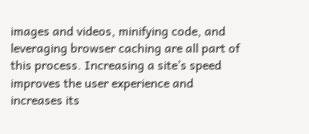images and videos, minifying code, and leveraging browser caching are all part of this process. Increasing a site’s speed improves the user experience and increases its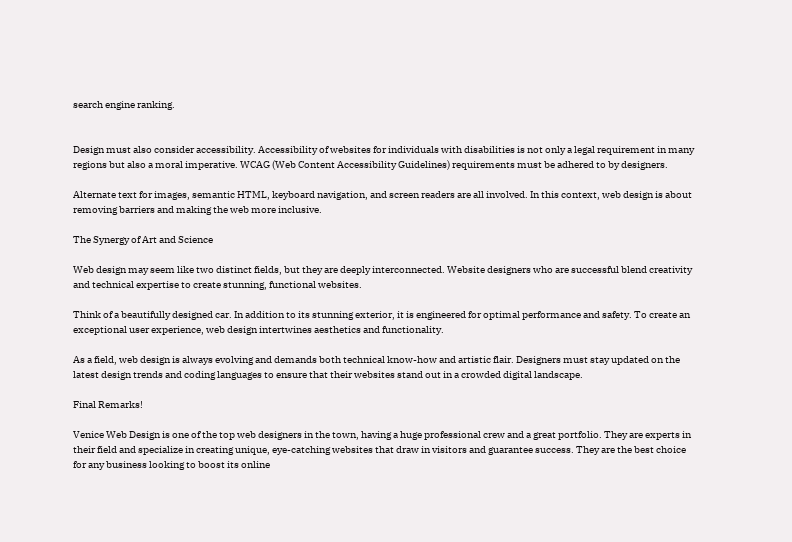search engine ranking.


Design must also consider accessibility. Accessibility of websites for individuals with disabilities is not only a legal requirement in many regions but also a moral imperative. WCAG (Web Content Accessibility Guidelines) requirements must be adhered to by designers.

Alternate text for images, semantic HTML, keyboard navigation, and screen readers are all involved. In this context, web design is about removing barriers and making the web more inclusive.

The Synergy of Art and Science

Web design may seem like two distinct fields, but they are deeply interconnected. Website designers who are successful blend creativity and technical expertise to create stunning, functional websites.

Think of a beautifully designed car. In addition to its stunning exterior, it is engineered for optimal performance and safety. To create an exceptional user experience, web design intertwines aesthetics and functionality.

As a field, web design is always evolving and demands both technical know-how and artistic flair. Designers must stay updated on the latest design trends and coding languages to ensure that their websites stand out in a crowded digital landscape.

Final Remarks!

Venice Web Design is one of the top web designers in the town, having a huge professional crew and a great portfolio. They are experts in their field and specialize in creating unique, eye-catching websites that draw in visitors and guarantee success. They are the best choice for any business looking to boost its online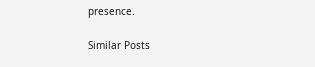presence.

Similar Posts